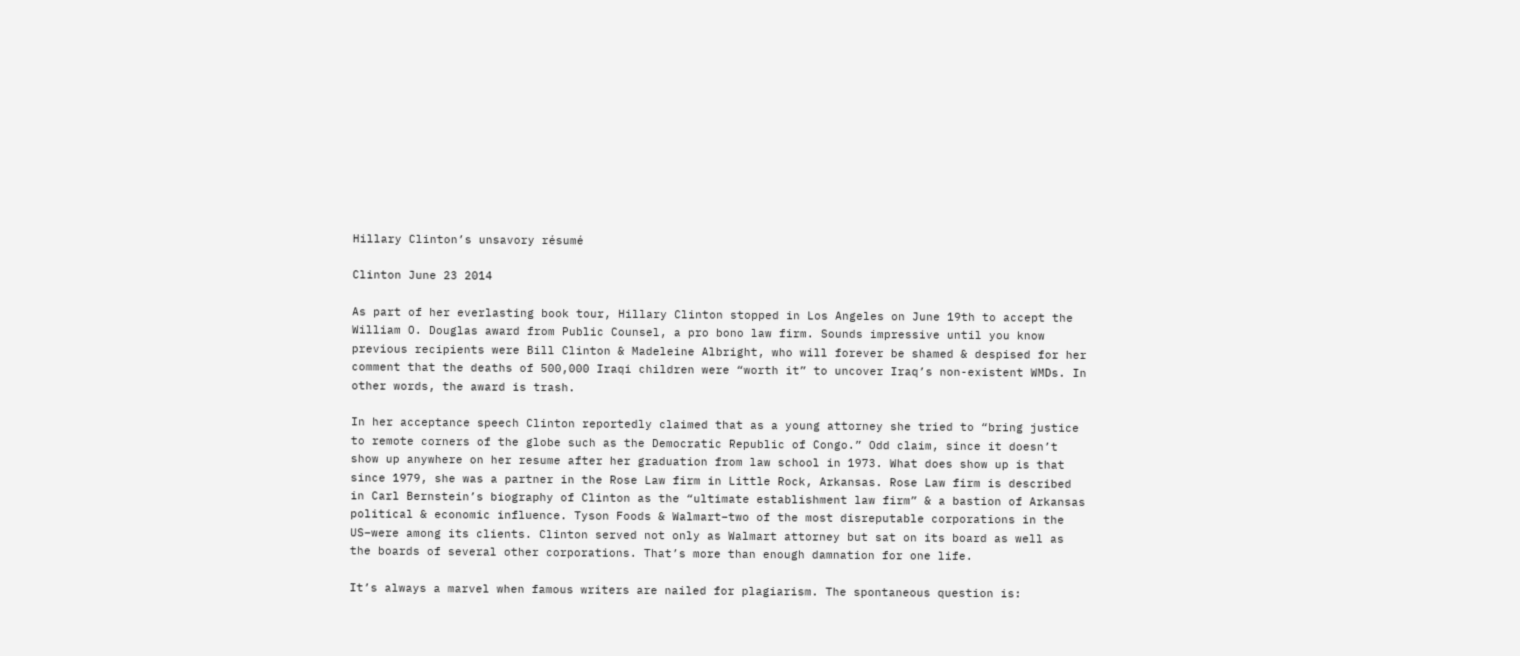Hillary Clinton’s unsavory résumé

Clinton June 23 2014

As part of her everlasting book tour, Hillary Clinton stopped in Los Angeles on June 19th to accept the William O. Douglas award from Public Counsel, a pro bono law firm. Sounds impressive until you know previous recipients were Bill Clinton & Madeleine Albright, who will forever be shamed & despised for her comment that the deaths of 500,000 Iraqi children were “worth it” to uncover Iraq’s non-existent WMDs. In other words, the award is trash.

In her acceptance speech Clinton reportedly claimed that as a young attorney she tried to “bring justice to remote corners of the globe such as the Democratic Republic of Congo.” Odd claim, since it doesn’t show up anywhere on her resume after her graduation from law school in 1973. What does show up is that since 1979, she was a partner in the Rose Law firm in Little Rock, Arkansas. Rose Law firm is described in Carl Bernstein’s biography of Clinton as the “ultimate establishment law firm” & a bastion of Arkansas political & economic influence. Tyson Foods & Walmart–two of the most disreputable corporations in the US–were among its clients. Clinton served not only as Walmart attorney but sat on its board as well as the boards of several other corporations. That’s more than enough damnation for one life.

It’s always a marvel when famous writers are nailed for plagiarism. The spontaneous question is: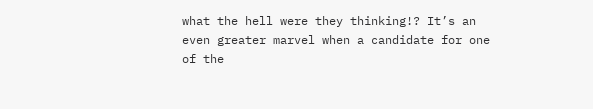what the hell were they thinking!? It’s an even greater marvel when a candidate for one of the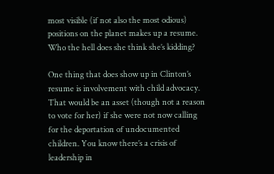most visible (if not also the most odious) positions on the planet makes up a resume. Who the hell does she think she’s kidding?

One thing that does show up in Clinton’s resume is involvement with child advocacy. That would be an asset (though not a reason to vote for her) if she were not now calling for the deportation of undocumented children. You know there’s a crisis of leadership in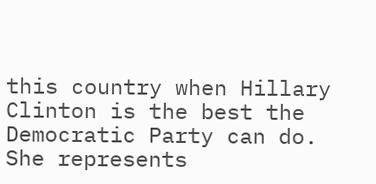this country when Hillary Clinton is the best the Democratic Party can do. She represents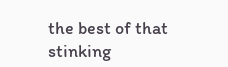the best of that stinking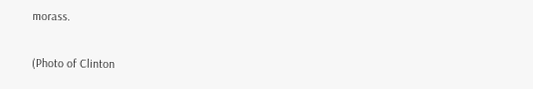morass.

(Photo of Clinton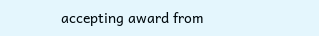accepting award from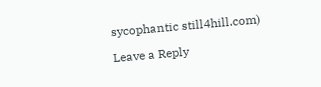sycophantic still4hill.com)

Leave a Reply